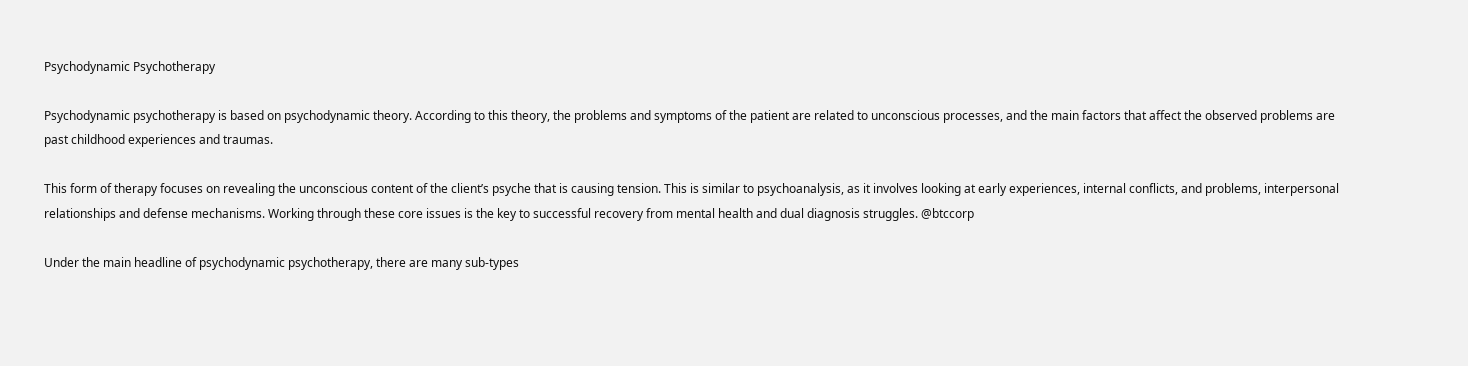Psychodynamic Psychotherapy

Psychodynamic psychotherapy is based on psychodynamic theory. According to this theory, the problems and symptoms of the patient are related to unconscious processes, and the main factors that affect the observed problems are past childhood experiences and traumas.

This form of therapy focuses on revealing the unconscious content of the client’s psyche that is causing tension. This is similar to psychoanalysis, as it involves looking at early experiences, internal conflicts, and problems, interpersonal relationships and defense mechanisms. Working through these core issues is the key to successful recovery from mental health and dual diagnosis struggles. @btccorp

Under the main headline of psychodynamic psychotherapy, there are many sub-types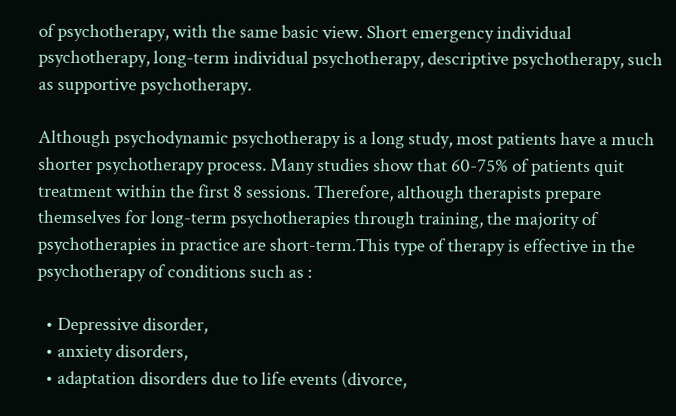of psychotherapy, with the same basic view. Short emergency individual psychotherapy, long-term individual psychotherapy, descriptive psychotherapy, such as supportive psychotherapy.

Although psychodynamic psychotherapy is a long study, most patients have a much shorter psychotherapy process. Many studies show that 60-75% of patients quit treatment within the first 8 sessions. Therefore, although therapists prepare themselves for long-term psychotherapies through training, the majority of psychotherapies in practice are short-term.This type of therapy is effective in the psychotherapy of conditions such as :

  • Depressive disorder,
  • anxiety disorders,
  • adaptation disorders due to life events (divorce,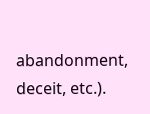abandonment, deceit, etc.).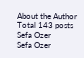About the Author
Total 143 posts
Sefa Ozer
Sefa Ozer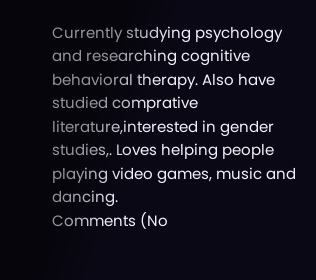Currently studying psychology and researching cognitive behavioral therapy. Also have studied comprative literature,interested in gender studies,. Loves helping people playing video games, music and dancing.
Comments (No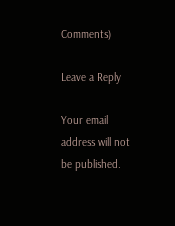Comments)

Leave a Reply

Your email address will not be published.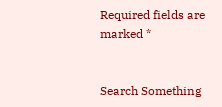Required fields are marked *


Search Something